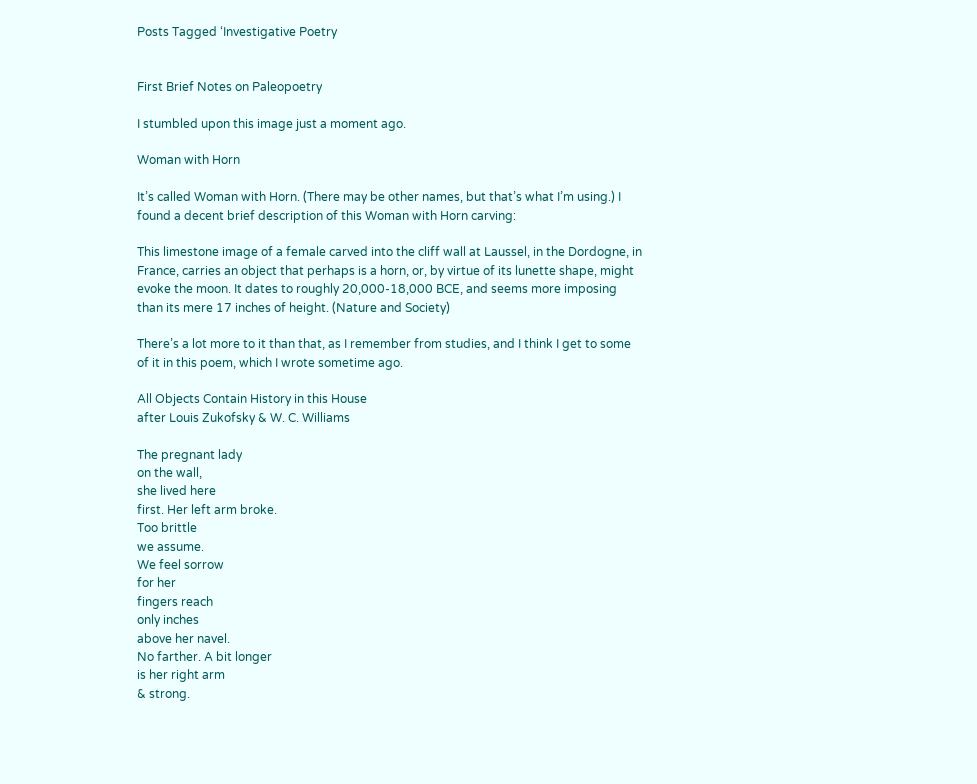Posts Tagged ‘Investigative Poetry


First Brief Notes on Paleopoetry

I stumbled upon this image just a moment ago.

Woman with Horn

It’s called Woman with Horn. (There may be other names, but that’s what I’m using.) I found a decent brief description of this Woman with Horn carving:

This limestone image of a female carved into the cliff wall at Laussel, in the Dordogne, in France, carries an object that perhaps is a horn, or, by virtue of its lunette shape, might evoke the moon. It dates to roughly 20,000-18,000 BCE, and seems more imposing than its mere 17 inches of height. (Nature and Society)

There’s a lot more to it than that, as I remember from studies, and I think I get to some of it in this poem, which I wrote sometime ago.

All Objects Contain History in this House
after Louis Zukofsky & W. C. Williams

The pregnant lady
on the wall,
she lived here
first. Her left arm broke.
Too brittle
we assume.
We feel sorrow
for her
fingers reach
only inches
above her navel.
No farther. A bit longer
is her right arm
& strong.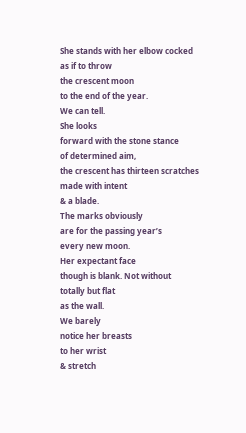She stands with her elbow cocked
as if to throw
the crescent moon
to the end of the year.
We can tell.
She looks
forward with the stone stance
of determined aim,
the crescent has thirteen scratches
made with intent
& a blade.
The marks obviously
are for the passing year’s
every new moon.
Her expectant face
though is blank. Not without
totally but flat
as the wall.
We barely
notice her breasts
to her wrist
& stretch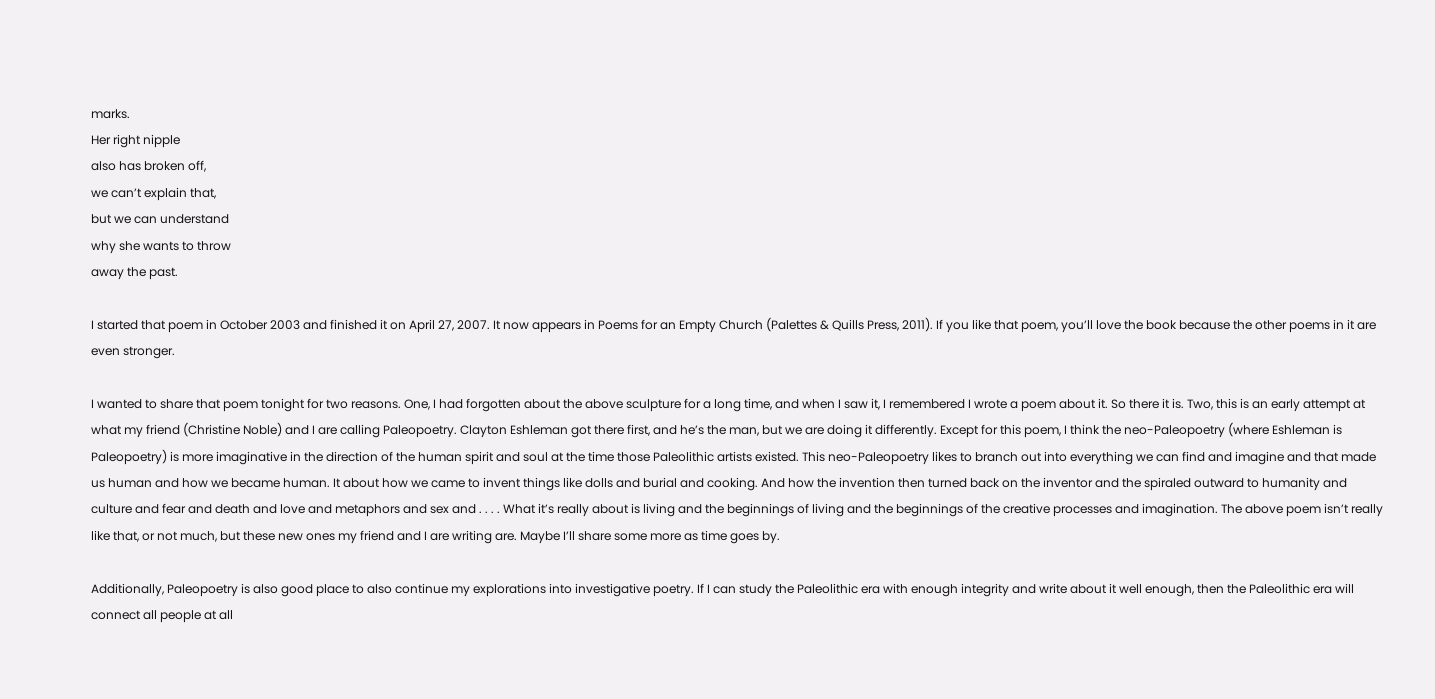marks.
Her right nipple
also has broken off,
we can’t explain that,
but we can understand
why she wants to throw
away the past.

I started that poem in October 2003 and finished it on April 27, 2007. It now appears in Poems for an Empty Church (Palettes & Quills Press, 2011). If you like that poem, you’ll love the book because the other poems in it are even stronger.

I wanted to share that poem tonight for two reasons. One, I had forgotten about the above sculpture for a long time, and when I saw it, I remembered I wrote a poem about it. So there it is. Two, this is an early attempt at what my friend (Christine Noble) and I are calling Paleopoetry. Clayton Eshleman got there first, and he’s the man, but we are doing it differently. Except for this poem, I think the neo-Paleopoetry (where Eshleman is Paleopoetry) is more imaginative in the direction of the human spirit and soul at the time those Paleolithic artists existed. This neo-Paleopoetry likes to branch out into everything we can find and imagine and that made us human and how we became human. It about how we came to invent things like dolls and burial and cooking. And how the invention then turned back on the inventor and the spiraled outward to humanity and culture and fear and death and love and metaphors and sex and . . . . What it’s really about is living and the beginnings of living and the beginnings of the creative processes and imagination. The above poem isn’t really like that, or not much, but these new ones my friend and I are writing are. Maybe I’ll share some more as time goes by.

Additionally, Paleopoetry is also good place to also continue my explorations into investigative poetry. If I can study the Paleolithic era with enough integrity and write about it well enough, then the Paleolithic era will connect all people at all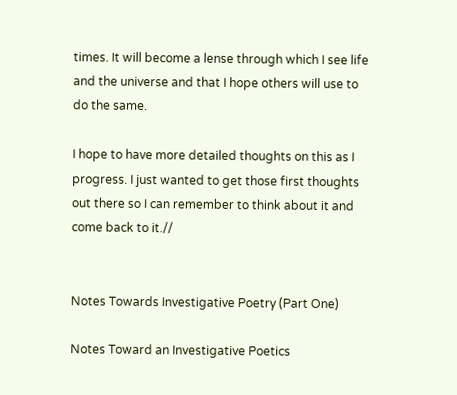times. It will become a lense through which I see life and the universe and that I hope others will use to do the same.

I hope to have more detailed thoughts on this as I progress. I just wanted to get those first thoughts out there so I can remember to think about it and come back to it.//


Notes Towards Investigative Poetry (Part One)

Notes Toward an Investigative Poetics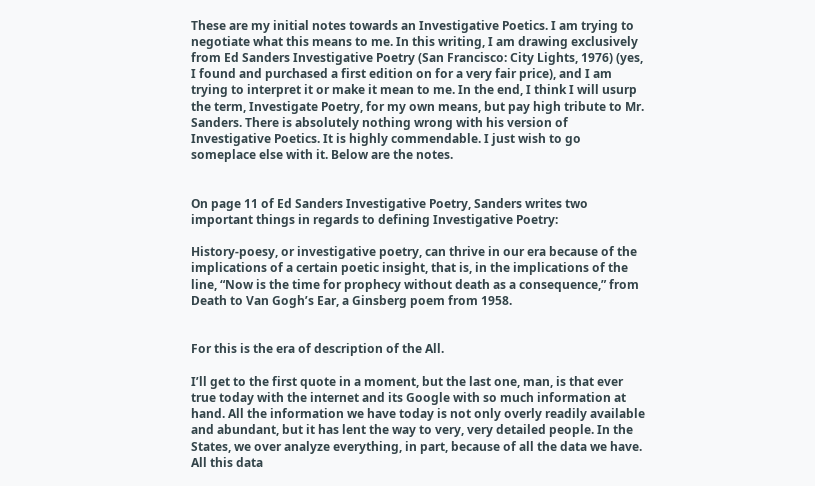These are my initial notes towards an Investigative Poetics. I am trying to negotiate what this means to me. In this writing, I am drawing exclusively from Ed Sanders Investigative Poetry (San Francisco: City Lights, 1976) (yes, I found and purchased a first edition on for a very fair price), and I am trying to interpret it or make it mean to me. In the end, I think I will usurp the term, Investigate Poetry, for my own means, but pay high tribute to Mr. Sanders. There is absolutely nothing wrong with his version of Investigative Poetics. It is highly commendable. I just wish to go someplace else with it. Below are the notes.


On page 11 of Ed Sanders Investigative Poetry, Sanders writes two important things in regards to defining Investigative Poetry:

History-poesy, or investigative poetry, can thrive in our era because of the implications of a certain poetic insight, that is, in the implications of the line, “Now is the time for prophecy without death as a consequence,” from Death to Van Gogh’s Ear, a Ginsberg poem from 1958.


For this is the era of description of the All.

I’ll get to the first quote in a moment, but the last one, man, is that ever true today with the internet and its Google with so much information at hand. All the information we have today is not only overly readily available and abundant, but it has lent the way to very, very detailed people. In the States, we over analyze everything, in part, because of all the data we have. All this data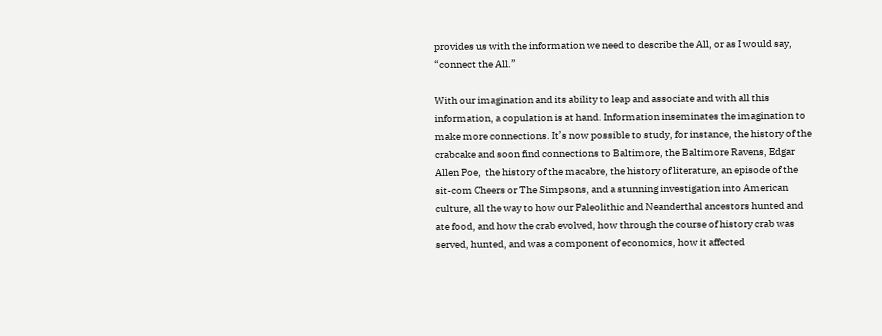provides us with the information we need to describe the All, or as I would say, “connect the All.”

With our imagination and its ability to leap and associate and with all this information, a copulation is at hand. Information inseminates the imagination to make more connections. It’s now possible to study, for instance, the history of the crabcake and soon find connections to Baltimore, the Baltimore Ravens, Edgar Allen Poe,  the history of the macabre, the history of literature, an episode of the sit-com Cheers or The Simpsons, and a stunning investigation into American culture, all the way to how our Paleolithic and Neanderthal ancestors hunted and ate food, and how the crab evolved, how through the course of history crab was served, hunted, and was a component of economics, how it affected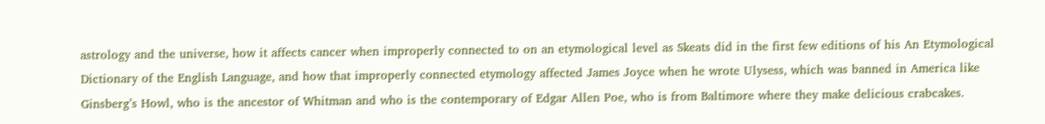astrology and the universe, how it affects cancer when improperly connected to on an etymological level as Skeats did in the first few editions of his An Etymological Dictionary of the English Language, and how that improperly connected etymology affected James Joyce when he wrote Ulysess, which was banned in America like Ginsberg’s Howl, who is the ancestor of Whitman and who is the contemporary of Edgar Allen Poe, who is from Baltimore where they make delicious crabcakes.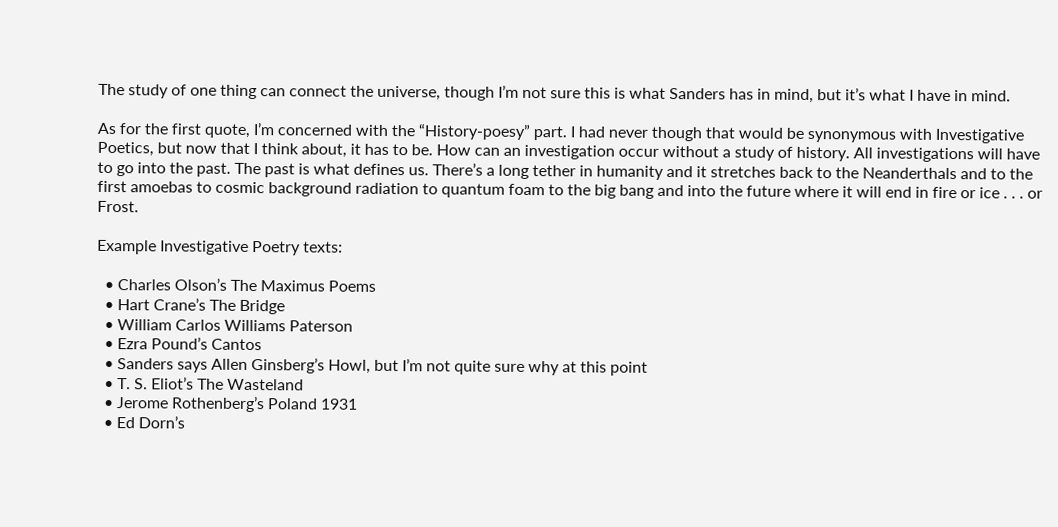The study of one thing can connect the universe, though I’m not sure this is what Sanders has in mind, but it’s what I have in mind.

As for the first quote, I’m concerned with the “History-poesy” part. I had never though that would be synonymous with Investigative Poetics, but now that I think about, it has to be. How can an investigation occur without a study of history. All investigations will have to go into the past. The past is what defines us. There’s a long tether in humanity and it stretches back to the Neanderthals and to the first amoebas to cosmic background radiation to quantum foam to the big bang and into the future where it will end in fire or ice . . . or Frost.

Example Investigative Poetry texts:

  • Charles Olson’s The Maximus Poems
  • Hart Crane’s The Bridge
  • William Carlos Williams Paterson
  • Ezra Pound’s Cantos
  • Sanders says Allen Ginsberg’s Howl, but I’m not quite sure why at this point
  • T. S. Eliot’s The Wasteland
  • Jerome Rothenberg’s Poland 1931
  • Ed Dorn’s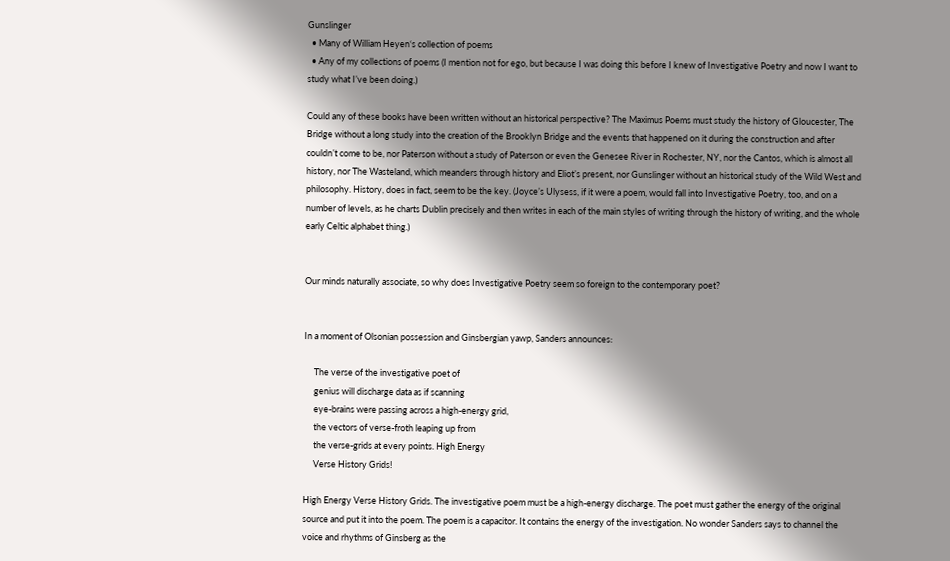Gunslinger
  • Many of William Heyen‘s collection of poems
  • Any of my collections of poems (I mention not for ego, but because I was doing this before I knew of Investigative Poetry and now I want to study what I’ve been doing.)

Could any of these books have been written without an historical perspective? The Maximus Poems must study the history of Gloucester, The Bridge without a long study into the creation of the Brooklyn Bridge and the events that happened on it during the construction and after couldn’t come to be, nor Paterson without a study of Paterson or even the Genesee River in Rochester, NY, nor the Cantos, which is almost all history, nor The Wasteland, which meanders through history and Eliot’s present, nor Gunslinger without an historical study of the Wild West and philosophy. History, does in fact, seem to be the key. (Joyce’s Ulysess, if it were a poem, would fall into Investigative Poetry, too, and on a number of levels, as he charts Dublin precisely and then writes in each of the main styles of writing through the history of writing, and the whole early Celtic alphabet thing.)


Our minds naturally associate, so why does Investigative Poetry seem so foreign to the contemporary poet?


In a moment of Olsonian possession and Ginsbergian yawp, Sanders announces:

     The verse of the investigative poet of
     genius will discharge data as if scanning
     eye-brains were passing across a high-energy grid,
     the vectors of verse-froth leaping up from
     the verse-grids at every points. High Energy
     Verse History Grids!

High Energy Verse History Grids. The investigative poem must be a high-energy discharge. The poet must gather the energy of the original source and put it into the poem. The poem is a capacitor. It contains the energy of the investigation. No wonder Sanders says to channel the voice and rhythms of Ginsberg as the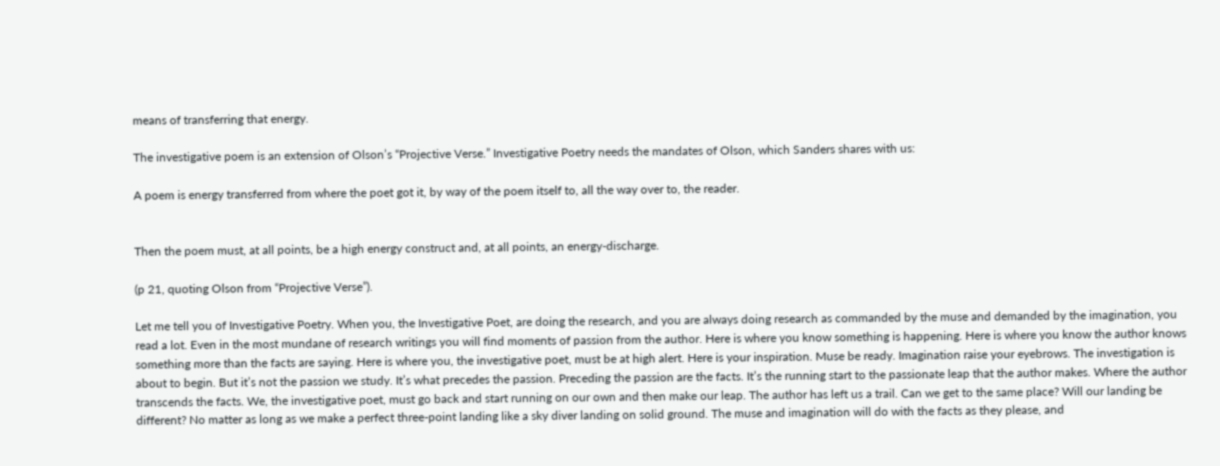means of transferring that energy.

The investigative poem is an extension of Olson’s “Projective Verse.” Investigative Poetry needs the mandates of Olson, which Sanders shares with us:

A poem is energy transferred from where the poet got it, by way of the poem itself to, all the way over to, the reader.


Then the poem must, at all points, be a high energy construct and, at all points, an energy-discharge.

(p 21, quoting Olson from “Projective Verse”).

Let me tell you of Investigative Poetry. When you, the Investigative Poet, are doing the research, and you are always doing research as commanded by the muse and demanded by the imagination, you read a lot. Even in the most mundane of research writings you will find moments of passion from the author. Here is where you know something is happening. Here is where you know the author knows something more than the facts are saying. Here is where you, the investigative poet, must be at high alert. Here is your inspiration. Muse be ready. Imagination raise your eyebrows. The investigation is about to begin. But it’s not the passion we study. It’s what precedes the passion. Preceding the passion are the facts. It’s the running start to the passionate leap that the author makes. Where the author transcends the facts. We, the investigative poet, must go back and start running on our own and then make our leap. The author has left us a trail. Can we get to the same place? Will our landing be different? No matter as long as we make a perfect three-point landing like a sky diver landing on solid ground. The muse and imagination will do with the facts as they please, and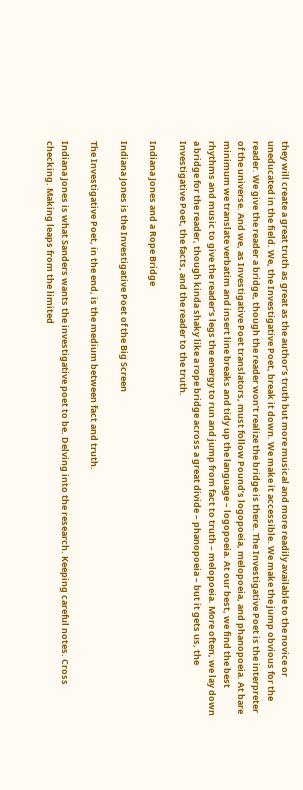they will create a great truth as great as the author’s truth but more musical and more readily available to the novice or uneducated in the field. We, the Investigative Poet, break it down. We make it accessible. We make the jump obvious for the reader. We give the reader a bridge, though the reader won’t realize the bridge is there. The Investigative Poet is the interpreter of the universe. And we, as Investigative Poet translators, must follow Pound’s logopoeia, melopoeia, and phanopoeia. At bare minimum we translate verbatim and insert line breaks and tidy up the language – logopoeia. At our best, we find the best rhythms and music to give the reader’s legs the energy to run and jump from fact to truth – melopoeia. More often, we lay down a bridge for the reader, though kinda shaky like a rope bridge across a great divide – phanopoeia – but it gets us, the Investigative Poet, the facts, and the reader to the truth.

Indiana Jones and a Rope Bridge

Indiana Jones is the Investigative Poet of the Big Screen

The Investigative Poet, in the end, is the medium between fact and truth.

Indiana Jones is what Sanders wants the investigative poet to be. Delving into the research. Keeping careful notes. Cross checking. Making leaps from the limited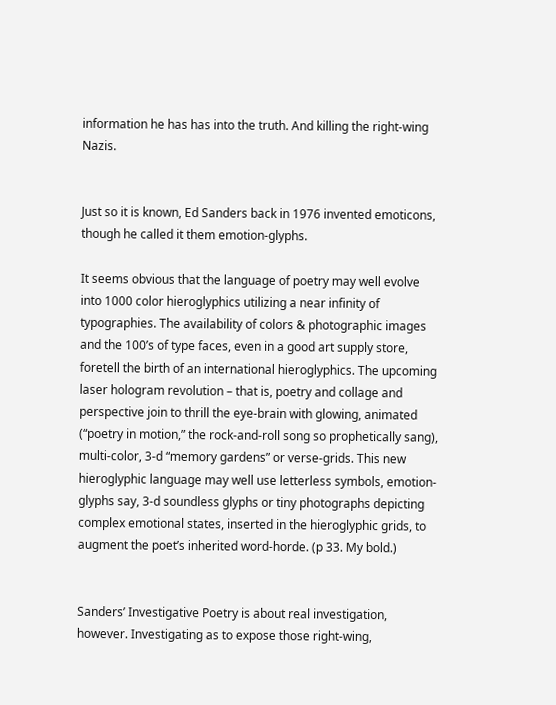information he has has into the truth. And killing the right-wing Nazis.


Just so it is known, Ed Sanders back in 1976 invented emoticons, though he called it them emotion-glyphs.

It seems obvious that the language of poetry may well evolve into 1000 color hieroglyphics utilizing a near infinity of typographies. The availability of colors & photographic images and the 100’s of type faces, even in a good art supply store, foretell the birth of an international hieroglyphics. The upcoming laser hologram revolution – that is, poetry and collage and perspective join to thrill the eye-brain with glowing, animated (“poetry in motion,” the rock-and-roll song so prophetically sang), multi-color, 3-d “memory gardens” or verse-grids. This new hieroglyphic language may well use letterless symbols, emotion-glyphs say, 3-d soundless glyphs or tiny photographs depicting complex emotional states, inserted in the hieroglyphic grids, to augment the poet’s inherited word-horde. (p 33. My bold.)


Sanders’ Investigative Poetry is about real investigation, however. Investigating as to expose those right-wing,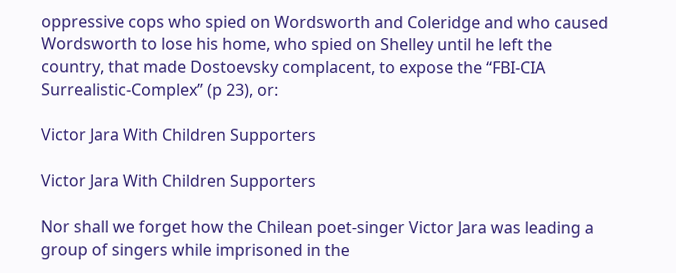oppressive cops who spied on Wordsworth and Coleridge and who caused Wordsworth to lose his home, who spied on Shelley until he left the country, that made Dostoevsky complacent, to expose the “FBI-CIA Surrealistic-Complex” (p 23), or:

Victor Jara With Children Supporters

Victor Jara With Children Supporters

Nor shall we forget how the Chilean poet-singer Victor Jara was leading a group of singers while imprisoned in the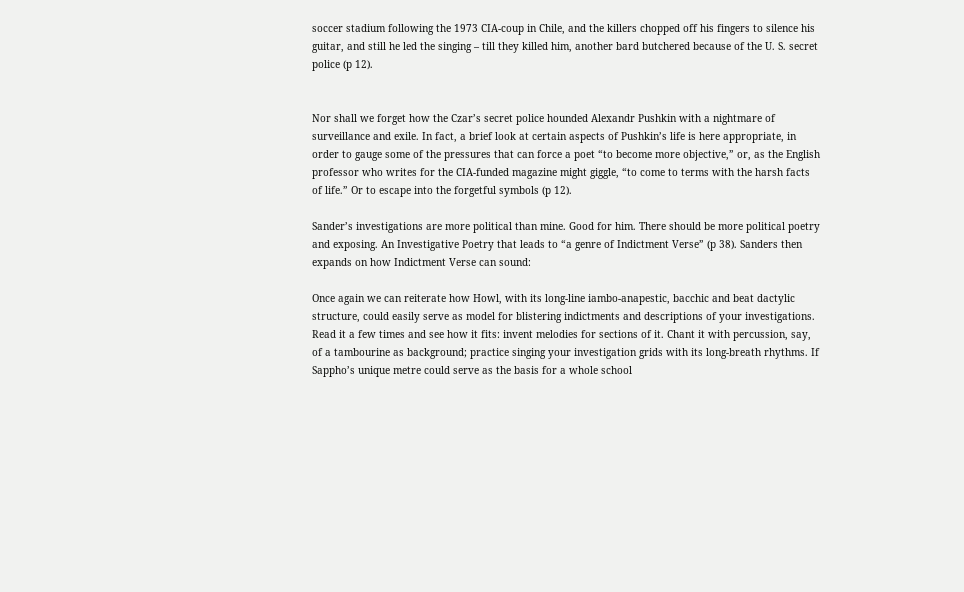soccer stadium following the 1973 CIA-coup in Chile, and the killers chopped off his fingers to silence his guitar, and still he led the singing – till they killed him, another bard butchered because of the U. S. secret police (p 12).


Nor shall we forget how the Czar’s secret police hounded Alexandr Pushkin with a nightmare of surveillance and exile. In fact, a brief look at certain aspects of Pushkin’s life is here appropriate, in order to gauge some of the pressures that can force a poet “to become more objective,” or, as the English professor who writes for the CIA-funded magazine might giggle, “to come to terms with the harsh facts of life.” Or to escape into the forgetful symbols (p 12).

Sander’s investigations are more political than mine. Good for him. There should be more political poetry and exposing. An Investigative Poetry that leads to “a genre of Indictment Verse” (p 38). Sanders then expands on how Indictment Verse can sound:

Once again we can reiterate how Howl, with its long-line iambo-anapestic, bacchic and beat dactylic structure, could easily serve as model for blistering indictments and descriptions of your investigations. Read it a few times and see how it fits: invent melodies for sections of it. Chant it with percussion, say, of a tambourine as background; practice singing your investigation grids with its long-breath rhythms. If Sappho’s unique metre could serve as the basis for a whole school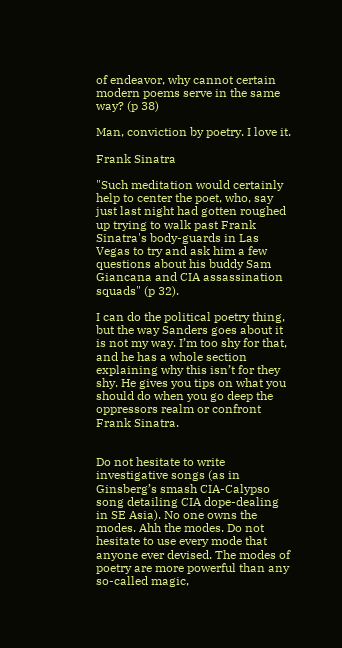of endeavor, why cannot certain modern poems serve in the same way? (p 38)

Man, conviction by poetry. I love it.

Frank Sinatra

"Such meditation would certainly help to center the poet, who, say just last night had gotten roughed up trying to walk past Frank Sinatra's body-guards in Las Vegas to try and ask him a few questions about his buddy Sam Giancana and CIA assassination squads" (p 32).

I can do the political poetry thing, but the way Sanders goes about it is not my way. I’m too shy for that, and he has a whole section explaining why this isn’t for they shy. He gives you tips on what you should do when you go deep the oppressors realm or confront Frank Sinatra.


Do not hesitate to write investigative songs (as in Ginsberg’s smash CIA-Calypso song detailing CIA dope-dealing in SE Asia). No one owns the modes. Ahh the modes. Do not hesitate to use every mode that anyone ever devised. The modes of poetry are more powerful than any so-called magic,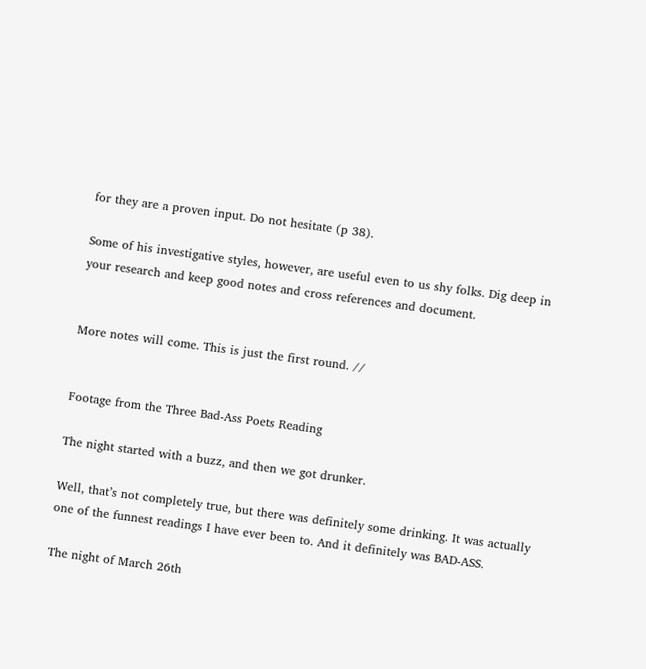for they are a proven input. Do not hesitate (p 38).

Some of his investigative styles, however, are useful even to us shy folks. Dig deep in your research and keep good notes and cross references and document.


More notes will come. This is just the first round. //


Footage from the Three Bad-Ass Poets Reading

The night started with a buzz, and then we got drunker.

Well, that’s not completely true, but there was definitely some drinking. It was actually one of the funnest readings I have ever been to. And it definitely was BAD-ASS.

The night of March 26th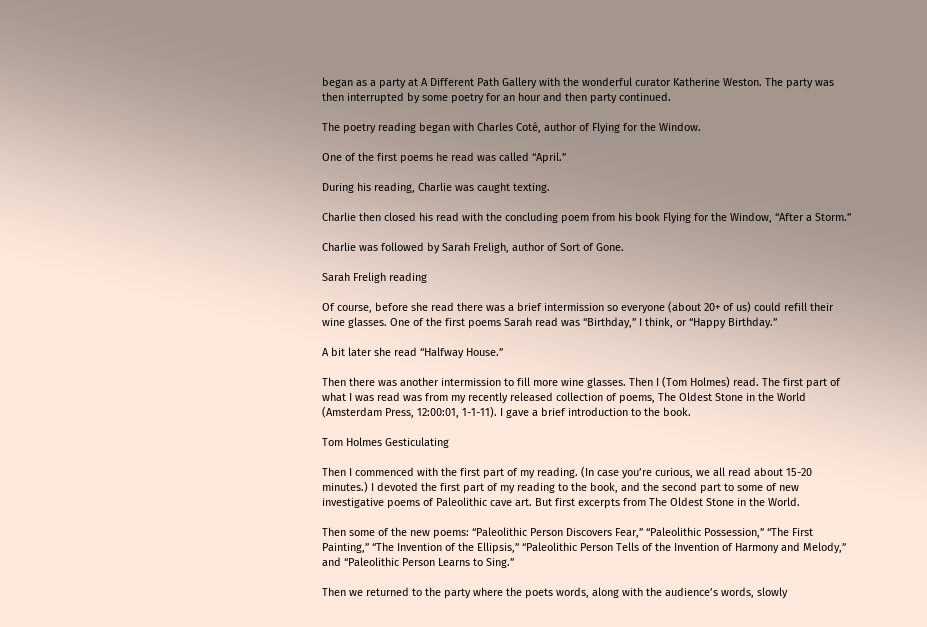began as a party at A Different Path Gallery with the wonderful curator Katherine Weston. The party was then interrupted by some poetry for an hour and then party continued.

The poetry reading began with Charles Coté, author of Flying for the Window.

One of the first poems he read was called “April.”

During his reading, Charlie was caught texting.

Charlie then closed his read with the concluding poem from his book Flying for the Window, “After a Storm.”

Charlie was followed by Sarah Freligh, author of Sort of Gone.

Sarah Freligh reading

Of course, before she read there was a brief intermission so everyone (about 20+ of us) could refill their wine glasses. One of the first poems Sarah read was “Birthday,” I think, or “Happy Birthday.”

A bit later she read “Halfway House.”

Then there was another intermission to fill more wine glasses. Then I (Tom Holmes) read. The first part of what I was read was from my recently released collection of poems, The Oldest Stone in the World (Amsterdam Press, 12:00:01, 1-1-11). I gave a brief introduction to the book.

Tom Holmes Gesticulating

Then I commenced with the first part of my reading. (In case you’re curious, we all read about 15-20 minutes.) I devoted the first part of my reading to the book, and the second part to some of new investigative poems of Paleolithic cave art. But first excerpts from The Oldest Stone in the World.

Then some of the new poems: “Paleolithic Person Discovers Fear,” “Paleolithic Possession,” “The First Painting,” “The Invention of the Ellipsis,” “Paleolithic Person Tells of the Invention of Harmony and Melody,” and “Paleolithic Person Learns to Sing.”

Then we returned to the party where the poets words, along with the audience’s words, slowly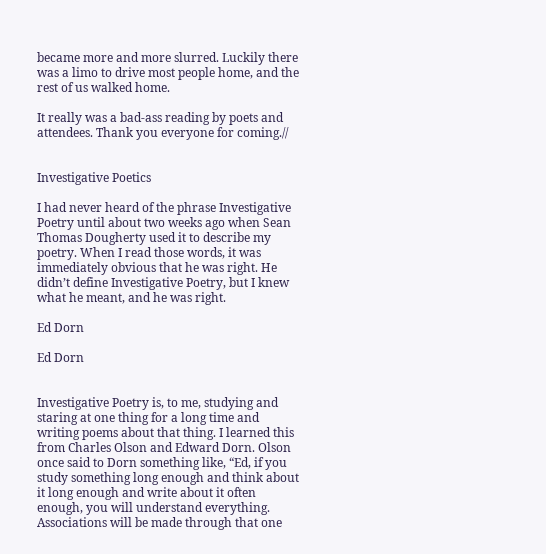became more and more slurred. Luckily there was a limo to drive most people home, and the rest of us walked home.

It really was a bad-ass reading by poets and attendees. Thank you everyone for coming.//


Investigative Poetics

I had never heard of the phrase Investigative Poetry until about two weeks ago when Sean Thomas Dougherty used it to describe my poetry. When I read those words, it was immediately obvious that he was right. He didn’t define Investigative Poetry, but I knew what he meant, and he was right.

Ed Dorn

Ed Dorn


Investigative Poetry is, to me, studying and staring at one thing for a long time and writing poems about that thing. I learned this from Charles Olson and Edward Dorn. Olson once said to Dorn something like, “Ed, if you study something long enough and think about it long enough and write about it often enough, you will understand everything. Associations will be made through that one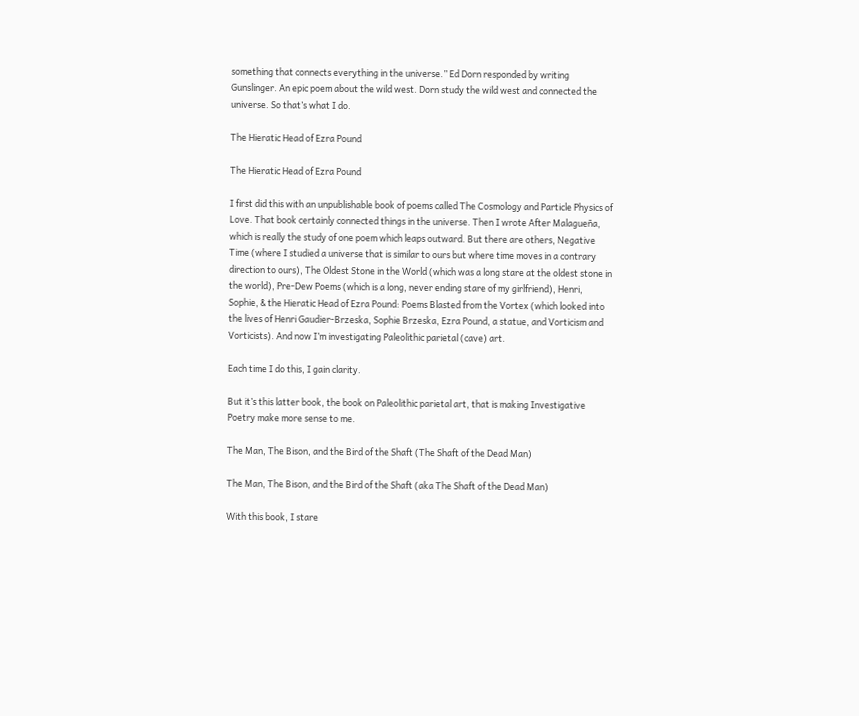something that connects everything in the universe.” Ed Dorn responded by writing Gunslinger. An epic poem about the wild west. Dorn study the wild west and connected the universe. So that’s what I do.

The Hieratic Head of Ezra Pound

The Hieratic Head of Ezra Pound

I first did this with an unpublishable book of poems called The Cosmology and Particle Physics of Love. That book certainly connected things in the universe. Then I wrote After Malagueña, which is really the study of one poem which leaps outward. But there are others, Negative Time (where I studied a universe that is similar to ours but where time moves in a contrary direction to ours), The Oldest Stone in the World (which was a long stare at the oldest stone in the world), Pre-Dew Poems (which is a long, never ending stare of my girlfriend), Henri, Sophie, & the Hieratic Head of Ezra Pound: Poems Blasted from the Vortex (which looked into the lives of Henri Gaudier-Brzeska, Sophie Brzeska, Ezra Pound, a statue, and Vorticism and Vorticists). And now I’m investigating Paleolithic parietal (cave) art.

Each time I do this, I gain clarity.

But it’s this latter book, the book on Paleolithic parietal art, that is making Investigative Poetry make more sense to me.

The Man, The Bison, and the Bird of the Shaft (The Shaft of the Dead Man)

The Man, The Bison, and the Bird of the Shaft (aka The Shaft of the Dead Man)

With this book, I stare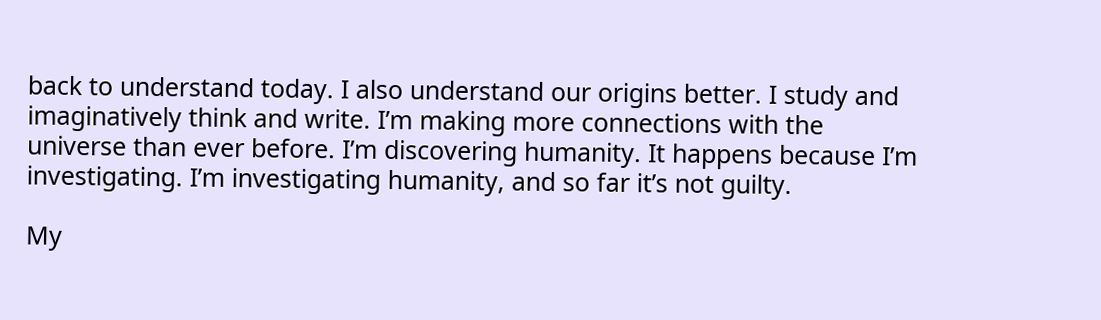back to understand today. I also understand our origins better. I study and imaginatively think and write. I’m making more connections with the universe than ever before. I’m discovering humanity. It happens because I’m investigating. I’m investigating humanity, and so far it’s not guilty.

My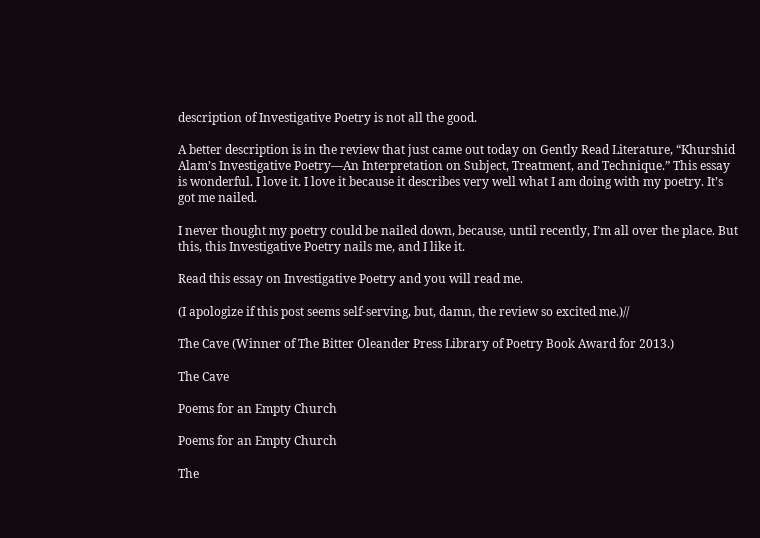description of Investigative Poetry is not all the good.

A better description is in the review that just came out today on Gently Read Literature, “Khurshid Alam’s Investigative Poetry—An Interpretation on Subject, Treatment, and Technique.” This essay is wonderful. I love it. I love it because it describes very well what I am doing with my poetry. It’s got me nailed.

I never thought my poetry could be nailed down, because, until recently, I’m all over the place. But this, this Investigative Poetry nails me, and I like it.

Read this essay on Investigative Poetry and you will read me.

(I apologize if this post seems self-serving, but, damn, the review so excited me.)//

The Cave (Winner of The Bitter Oleander Press Library of Poetry Book Award for 2013.)

The Cave

Poems for an Empty Church

Poems for an Empty Church

The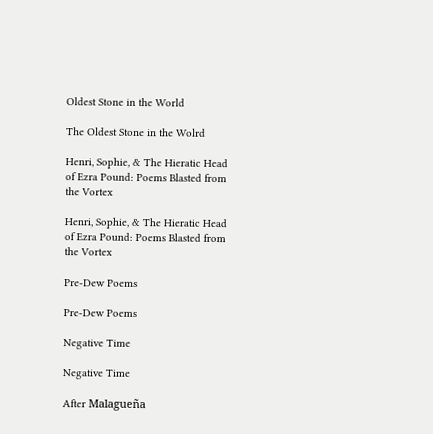Oldest Stone in the World

The Oldest Stone in the Wolrd

Henri, Sophie, & The Hieratic Head of Ezra Pound: Poems Blasted from the Vortex

Henri, Sophie, & The Hieratic Head of Ezra Pound: Poems Blasted from the Vortex

Pre-Dew Poems

Pre-Dew Poems

Negative Time

Negative Time

After Malagueña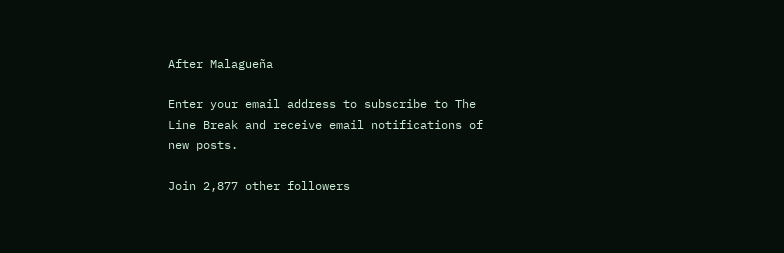After Malagueña

Enter your email address to subscribe to The Line Break and receive email notifications of new posts.

Join 2,877 other followers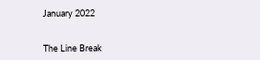January 2022


The Line Break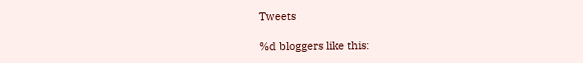Tweets

%d bloggers like this: